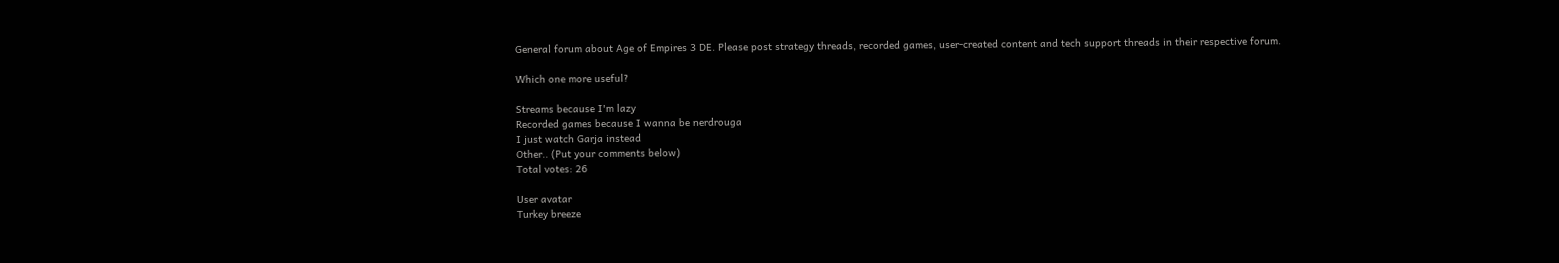General forum about Age of Empires 3 DE. Please post strategy threads, recorded games, user-created content and tech support threads in their respective forum.

Which one more useful?

Streams because I'm lazy
Recorded games because I wanna be nerdrouga
I just watch Garja instead
Other.. (Put your comments below)
Total votes: 26

User avatar
Turkey breeze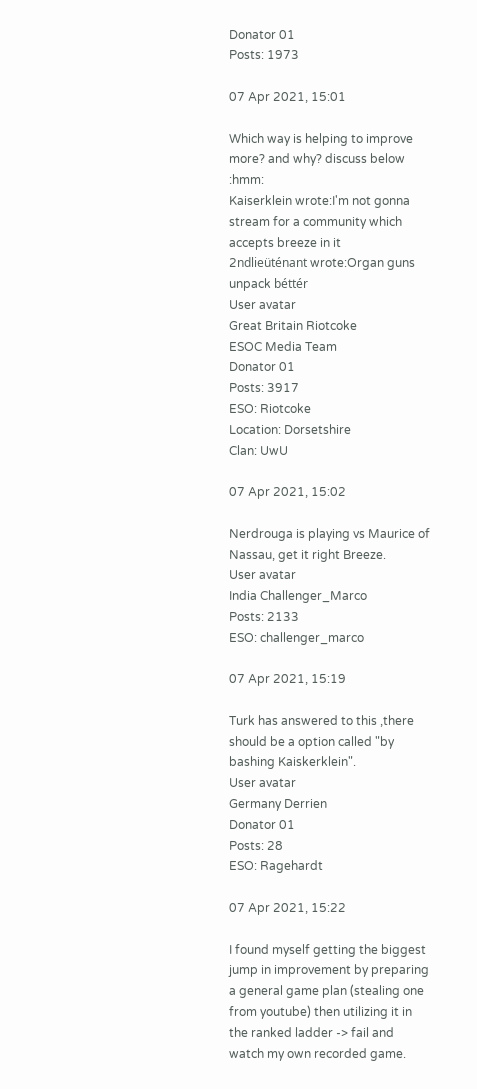Donator 01
Posts: 1973

07 Apr 2021, 15:01

Which way is helping to improve more? and why? discuss below :hmm:
Kaiserklein wrote:I'm not gonna stream for a community which accepts breeze in it
2ndlieüténant wrote:Organ guns unpack béttér
User avatar
Great Britain Riotcoke
ESOC Media Team
Donator 01
Posts: 3917
ESO: Riotcoke
Location: Dorsetshire
Clan: UwU

07 Apr 2021, 15:02

Nerdrouga is playing vs Maurice of Nassau, get it right Breeze.
User avatar
India Challenger_Marco
Posts: 2133
ESO: challenger_marco

07 Apr 2021, 15:19

Turk has answered to this ,there should be a option called "by bashing Kaiskerklein".
User avatar
Germany Derrien
Donator 01
Posts: 28
ESO: Ragehardt

07 Apr 2021, 15:22

I found myself getting the biggest jump in improvement by preparing a general game plan (stealing one from youtube) then utilizing it in the ranked ladder -> fail and watch my own recorded game.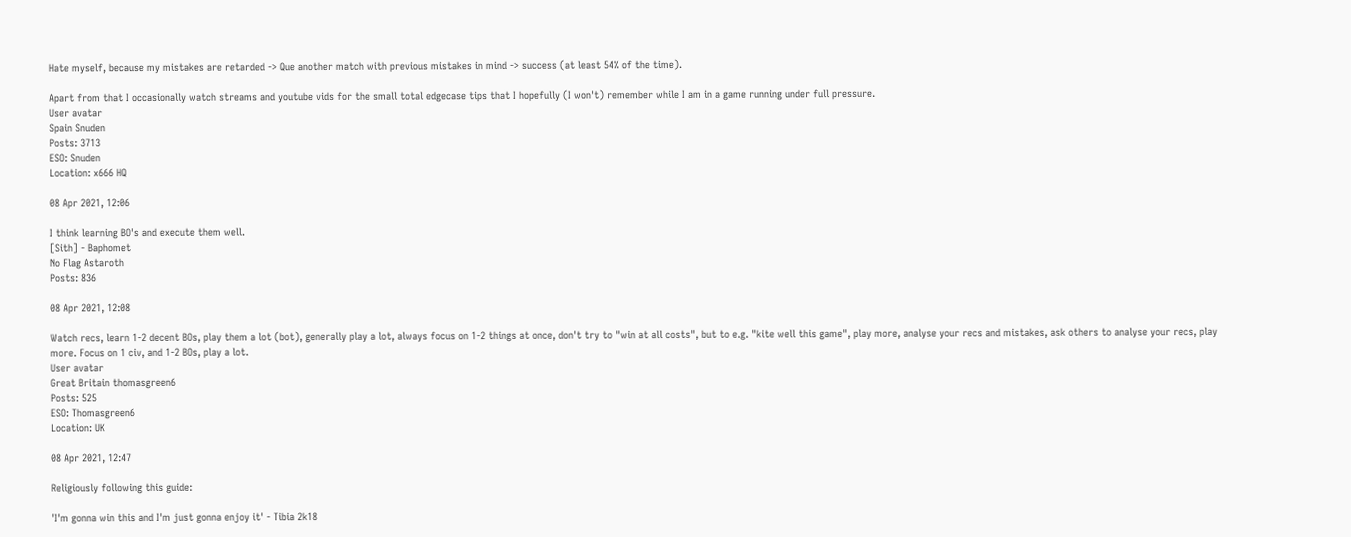Hate myself, because my mistakes are retarded -> Que another match with previous mistakes in mind -> success (at least 54% of the time).

Apart from that I occasionally watch streams and youtube vids for the small total edgecase tips that I hopefully (I won't) remember while I am in a game running under full pressure.
User avatar
Spain Snuden
Posts: 3713
ESO: Snuden
Location: x666 HQ

08 Apr 2021, 12:06

I think learning BO's and execute them well.
[Sith] - Baphomet
No Flag Astaroth
Posts: 836

08 Apr 2021, 12:08

Watch recs, learn 1-2 decent BOs, play them a lot (bot), generally play a lot, always focus on 1-2 things at once, don't try to "win at all costs", but to e.g. "kite well this game", play more, analyse your recs and mistakes, ask others to analyse your recs, play more. Focus on 1 civ, and 1-2 BOs, play a lot.
User avatar
Great Britain thomasgreen6
Posts: 525
ESO: Thomasgreen6
Location: UK

08 Apr 2021, 12:47

Religiously following this guide:

'I'm gonna win this and I'm just gonna enjoy it' - Tibia 2k18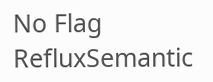No Flag RefluxSemantic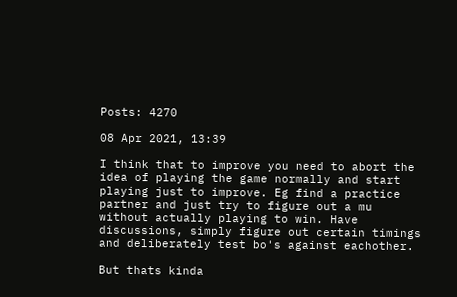Posts: 4270

08 Apr 2021, 13:39

I think that to improve you need to abort the idea of playing the game normally and start playing just to improve. Eg find a practice partner and just try to figure out a mu without actually playing to win. Have discussions, simply figure out certain timings and deliberately test bo's against eachother.

But thats kinda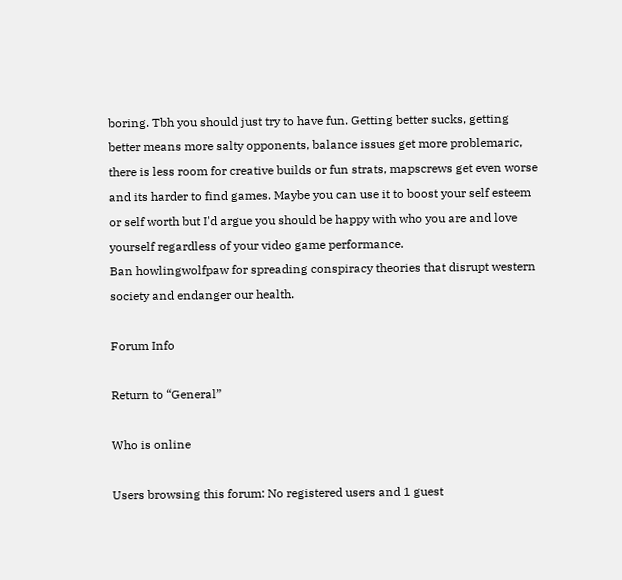boring. Tbh you should just try to have fun. Getting better sucks, getting better means more salty opponents, balance issues get more problemaric, there is less room for creative builds or fun strats, mapscrews get even worse and its harder to find games. Maybe you can use it to boost your self esteem or self worth but I'd argue you should be happy with who you are and love yourself regardless of your video game performance.
Ban howlingwolfpaw for spreading conspiracy theories that disrupt western society and endanger our health.

Forum Info

Return to “General”

Who is online

Users browsing this forum: No registered users and 1 guest